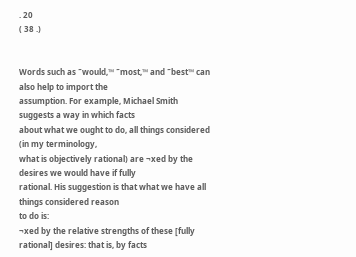. 20
( 38 .)


Words such as ˜would,™ ˜most,™ and ˜best™ can also help to import the
assumption. For example, Michael Smith suggests a way in which facts
about what we ought to do, all things considered (in my terminology,
what is objectively rational) are ¬xed by the desires we would have if fully
rational. His suggestion is that what we have all things considered reason
to do is:
¬xed by the relative strengths of these [fully rational] desires: that is, by facts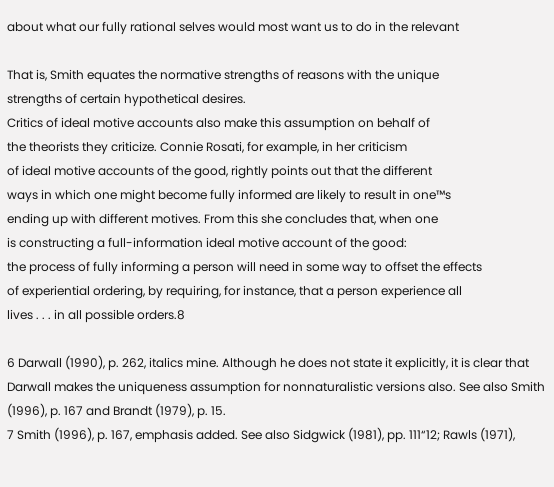about what our fully rational selves would most want us to do in the relevant

That is, Smith equates the normative strengths of reasons with the unique
strengths of certain hypothetical desires.
Critics of ideal motive accounts also make this assumption on behalf of
the theorists they criticize. Connie Rosati, for example, in her criticism
of ideal motive accounts of the good, rightly points out that the different
ways in which one might become fully informed are likely to result in one™s
ending up with different motives. From this she concludes that, when one
is constructing a full-information ideal motive account of the good:
the process of fully informing a person will need in some way to offset the effects
of experiential ordering, by requiring, for instance, that a person experience all
lives . . . in all possible orders.8

6 Darwall (1990), p. 262, italics mine. Although he does not state it explicitly, it is clear that
Darwall makes the uniqueness assumption for nonnaturalistic versions also. See also Smith
(1996), p. 167 and Brandt (1979), p. 15.
7 Smith (1996), p. 167, emphasis added. See also Sidgwick (1981), pp. 111“12; Rawls (1971),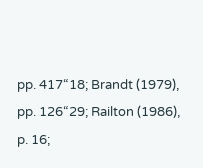pp. 417“18; Brandt (1979), pp. 126“29; Railton (1986), p. 16;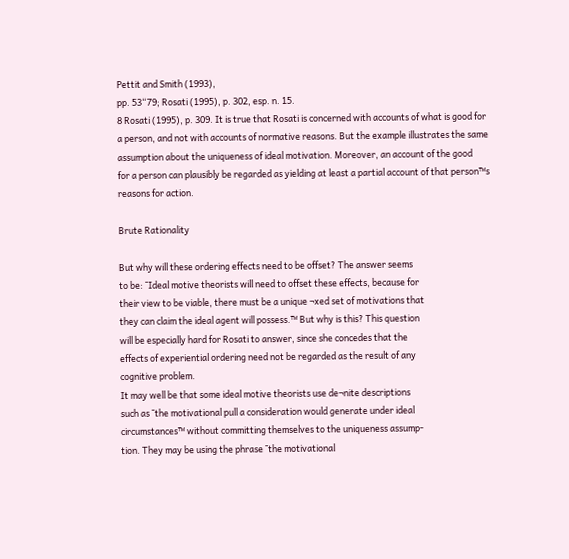Pettit and Smith (1993),
pp. 53“79; Rosati (1995), p. 302, esp. n. 15.
8 Rosati (1995), p. 309. It is true that Rosati is concerned with accounts of what is good for
a person, and not with accounts of normative reasons. But the example illustrates the same
assumption about the uniqueness of ideal motivation. Moreover, an account of the good
for a person can plausibly be regarded as yielding at least a partial account of that person™s
reasons for action.

Brute Rationality

But why will these ordering effects need to be offset? The answer seems
to be: ˜Ideal motive theorists will need to offset these effects, because for
their view to be viable, there must be a unique ¬xed set of motivations that
they can claim the ideal agent will possess.™ But why is this? This question
will be especially hard for Rosati to answer, since she concedes that the
effects of experiential ordering need not be regarded as the result of any
cognitive problem.
It may well be that some ideal motive theorists use de¬nite descriptions
such as ˜the motivational pull a consideration would generate under ideal
circumstances™ without committing themselves to the uniqueness assump-
tion. They may be using the phrase ˜the motivational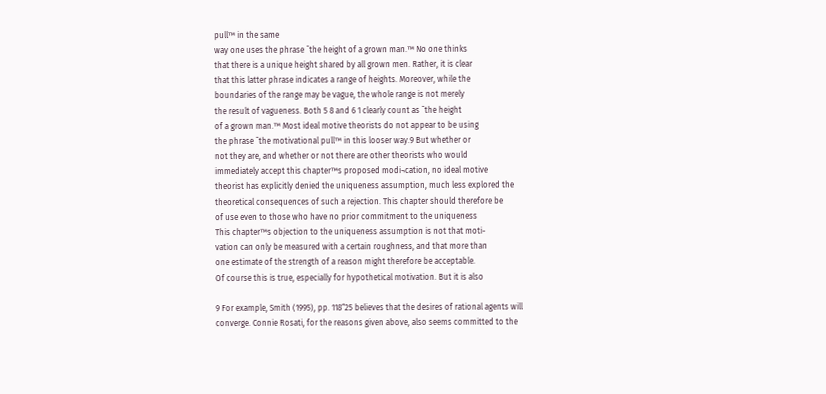pull™ in the same
way one uses the phrase ˜the height of a grown man.™ No one thinks
that there is a unique height shared by all grown men. Rather, it is clear
that this latter phrase indicates a range of heights. Moreover, while the
boundaries of the range may be vague, the whole range is not merely
the result of vagueness. Both 5 8 and 6 1 clearly count as ˜the height
of a grown man.™ Most ideal motive theorists do not appear to be using
the phrase ˜the motivational pull™ in this looser way.9 But whether or
not they are, and whether or not there are other theorists who would
immediately accept this chapter™s proposed modi¬cation, no ideal motive
theorist has explicitly denied the uniqueness assumption, much less explored the
theoretical consequences of such a rejection. This chapter should therefore be
of use even to those who have no prior commitment to the uniqueness
This chapter™s objection to the uniqueness assumption is not that moti-
vation can only be measured with a certain roughness, and that more than
one estimate of the strength of a reason might therefore be acceptable.
Of course this is true, especially for hypothetical motivation. But it is also

9 For example, Smith (1995), pp. 118“25 believes that the desires of rational agents will
converge. Connie Rosati, for the reasons given above, also seems committed to the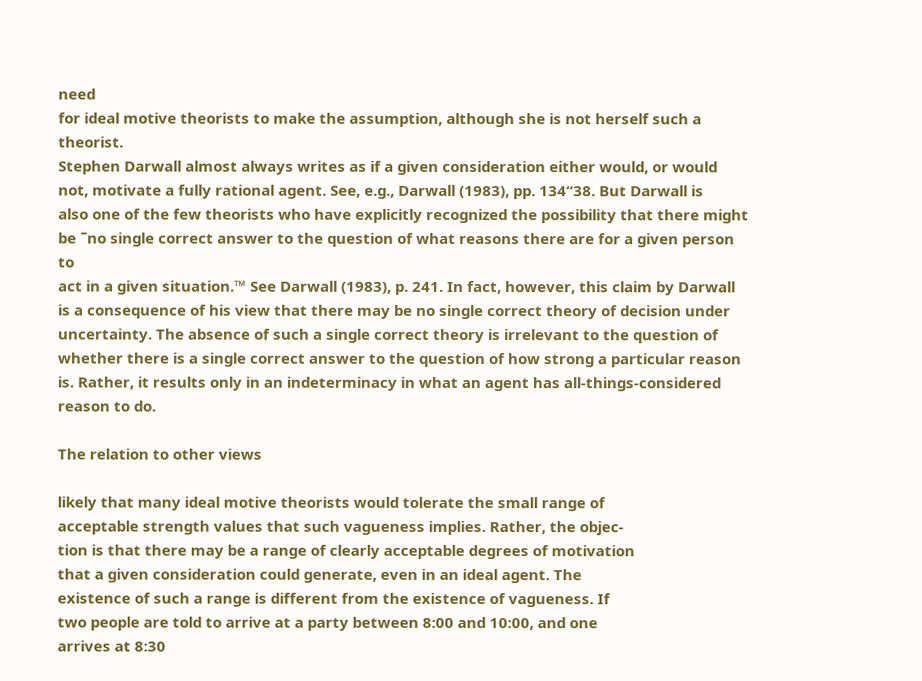need
for ideal motive theorists to make the assumption, although she is not herself such a theorist.
Stephen Darwall almost always writes as if a given consideration either would, or would
not, motivate a fully rational agent. See, e.g., Darwall (1983), pp. 134“38. But Darwall is
also one of the few theorists who have explicitly recognized the possibility that there might
be ˜no single correct answer to the question of what reasons there are for a given person to
act in a given situation.™ See Darwall (1983), p. 241. In fact, however, this claim by Darwall
is a consequence of his view that there may be no single correct theory of decision under
uncertainty. The absence of such a single correct theory is irrelevant to the question of
whether there is a single correct answer to the question of how strong a particular reason
is. Rather, it results only in an indeterminacy in what an agent has all-things-considered
reason to do.

The relation to other views

likely that many ideal motive theorists would tolerate the small range of
acceptable strength values that such vagueness implies. Rather, the objec-
tion is that there may be a range of clearly acceptable degrees of motivation
that a given consideration could generate, even in an ideal agent. The
existence of such a range is different from the existence of vagueness. If
two people are told to arrive at a party between 8:00 and 10:00, and one
arrives at 8:30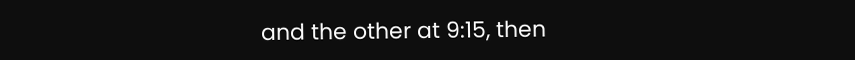and the other at 9:15, then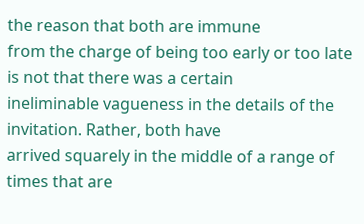the reason that both are immune
from the charge of being too early or too late is not that there was a certain
ineliminable vagueness in the details of the invitation. Rather, both have
arrived squarely in the middle of a range of times that are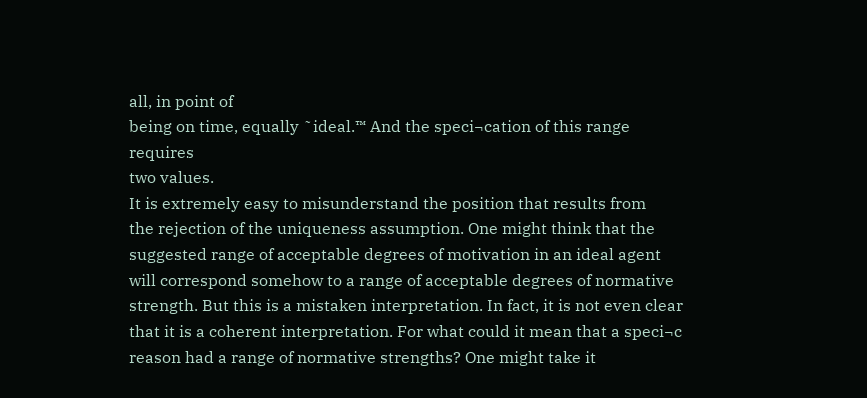all, in point of
being on time, equally ˜ideal.™ And the speci¬cation of this range requires
two values.
It is extremely easy to misunderstand the position that results from
the rejection of the uniqueness assumption. One might think that the
suggested range of acceptable degrees of motivation in an ideal agent
will correspond somehow to a range of acceptable degrees of normative
strength. But this is a mistaken interpretation. In fact, it is not even clear
that it is a coherent interpretation. For what could it mean that a speci¬c
reason had a range of normative strengths? One might take it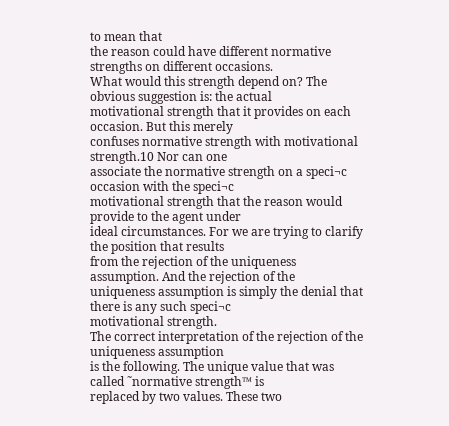to mean that
the reason could have different normative strengths on different occasions.
What would this strength depend on? The obvious suggestion is: the actual
motivational strength that it provides on each occasion. But this merely
confuses normative strength with motivational strength.10 Nor can one
associate the normative strength on a speci¬c occasion with the speci¬c
motivational strength that the reason would provide to the agent under
ideal circumstances. For we are trying to clarify the position that results
from the rejection of the uniqueness assumption. And the rejection of the
uniqueness assumption is simply the denial that there is any such speci¬c
motivational strength.
The correct interpretation of the rejection of the uniqueness assumption
is the following. The unique value that was called ˜normative strength™ is
replaced by two values. These two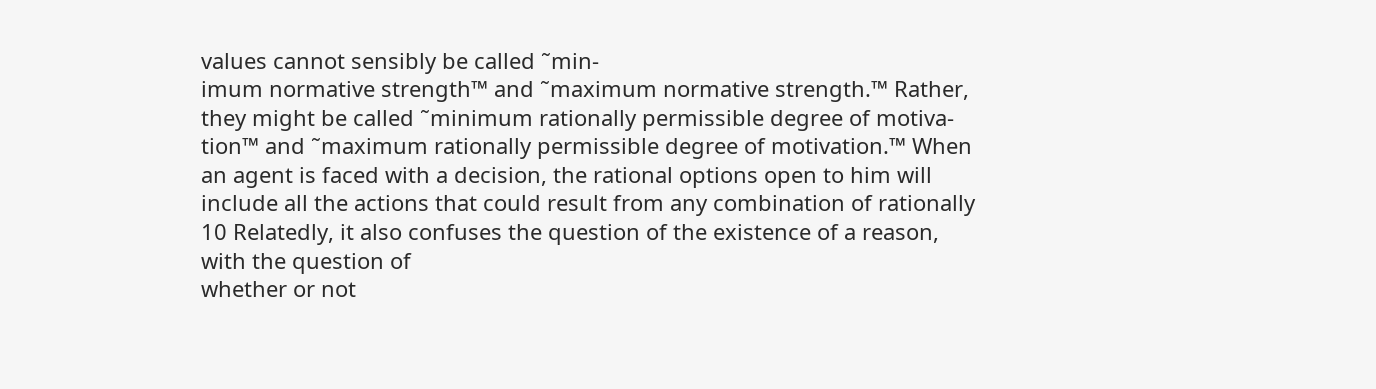values cannot sensibly be called ˜min-
imum normative strength™ and ˜maximum normative strength.™ Rather,
they might be called ˜minimum rationally permissible degree of motiva-
tion™ and ˜maximum rationally permissible degree of motivation.™ When
an agent is faced with a decision, the rational options open to him will
include all the actions that could result from any combination of rationally
10 Relatedly, it also confuses the question of the existence of a reason, with the question of
whether or not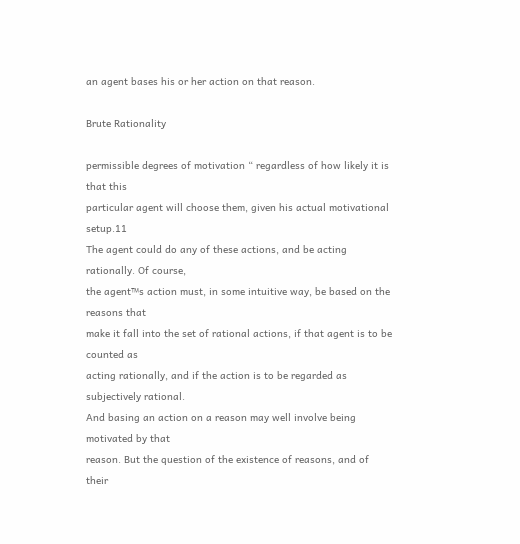an agent bases his or her action on that reason.

Brute Rationality

permissible degrees of motivation “ regardless of how likely it is that this
particular agent will choose them, given his actual motivational setup.11
The agent could do any of these actions, and be acting rationally. Of course,
the agent™s action must, in some intuitive way, be based on the reasons that
make it fall into the set of rational actions, if that agent is to be counted as
acting rationally, and if the action is to be regarded as subjectively rational.
And basing an action on a reason may well involve being motivated by that
reason. But the question of the existence of reasons, and of their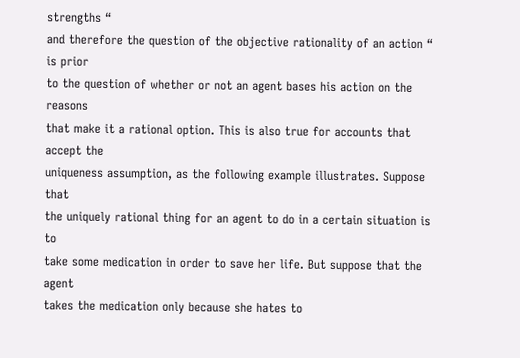strengths “
and therefore the question of the objective rationality of an action “ is prior
to the question of whether or not an agent bases his action on the reasons
that make it a rational option. This is also true for accounts that accept the
uniqueness assumption, as the following example illustrates. Suppose that
the uniquely rational thing for an agent to do in a certain situation is to
take some medication in order to save her life. But suppose that the agent
takes the medication only because she hates to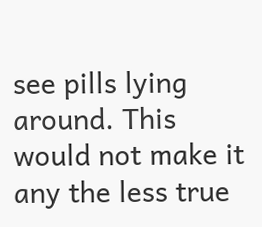see pills lying around. This
would not make it any the less true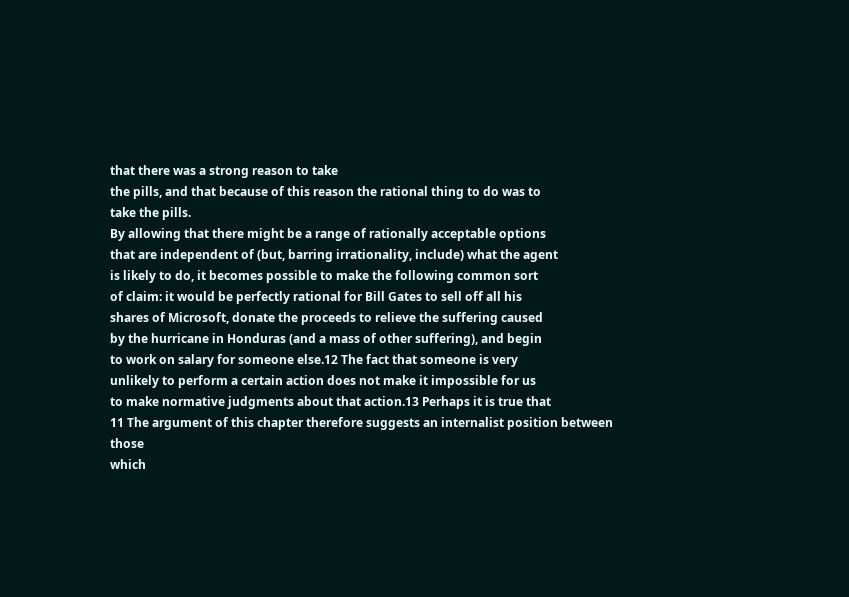that there was a strong reason to take
the pills, and that because of this reason the rational thing to do was to
take the pills.
By allowing that there might be a range of rationally acceptable options
that are independent of (but, barring irrationality, include) what the agent
is likely to do, it becomes possible to make the following common sort
of claim: it would be perfectly rational for Bill Gates to sell off all his
shares of Microsoft, donate the proceeds to relieve the suffering caused
by the hurricane in Honduras (and a mass of other suffering), and begin
to work on salary for someone else.12 The fact that someone is very
unlikely to perform a certain action does not make it impossible for us
to make normative judgments about that action.13 Perhaps it is true that
11 The argument of this chapter therefore suggests an internalist position between those
which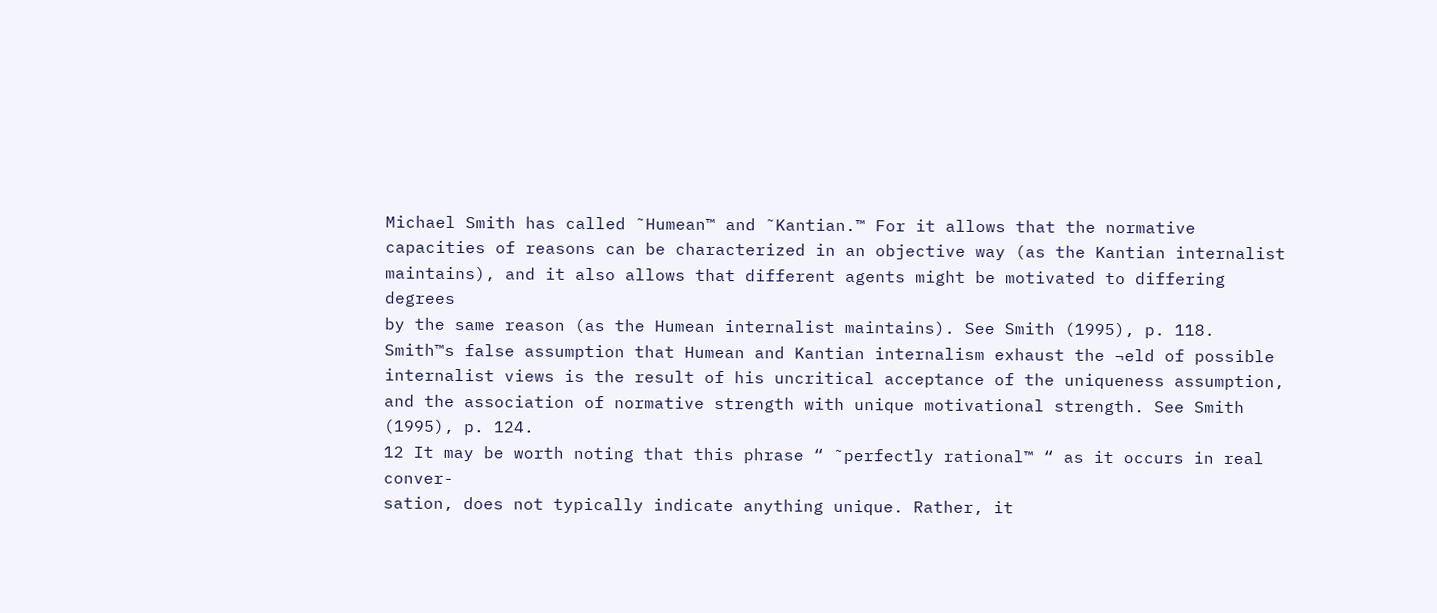Michael Smith has called ˜Humean™ and ˜Kantian.™ For it allows that the normative
capacities of reasons can be characterized in an objective way (as the Kantian internalist
maintains), and it also allows that different agents might be motivated to differing degrees
by the same reason (as the Humean internalist maintains). See Smith (1995), p. 118.
Smith™s false assumption that Humean and Kantian internalism exhaust the ¬eld of possible
internalist views is the result of his uncritical acceptance of the uniqueness assumption,
and the association of normative strength with unique motivational strength. See Smith
(1995), p. 124.
12 It may be worth noting that this phrase “ ˜perfectly rational™ “ as it occurs in real conver-
sation, does not typically indicate anything unique. Rather, it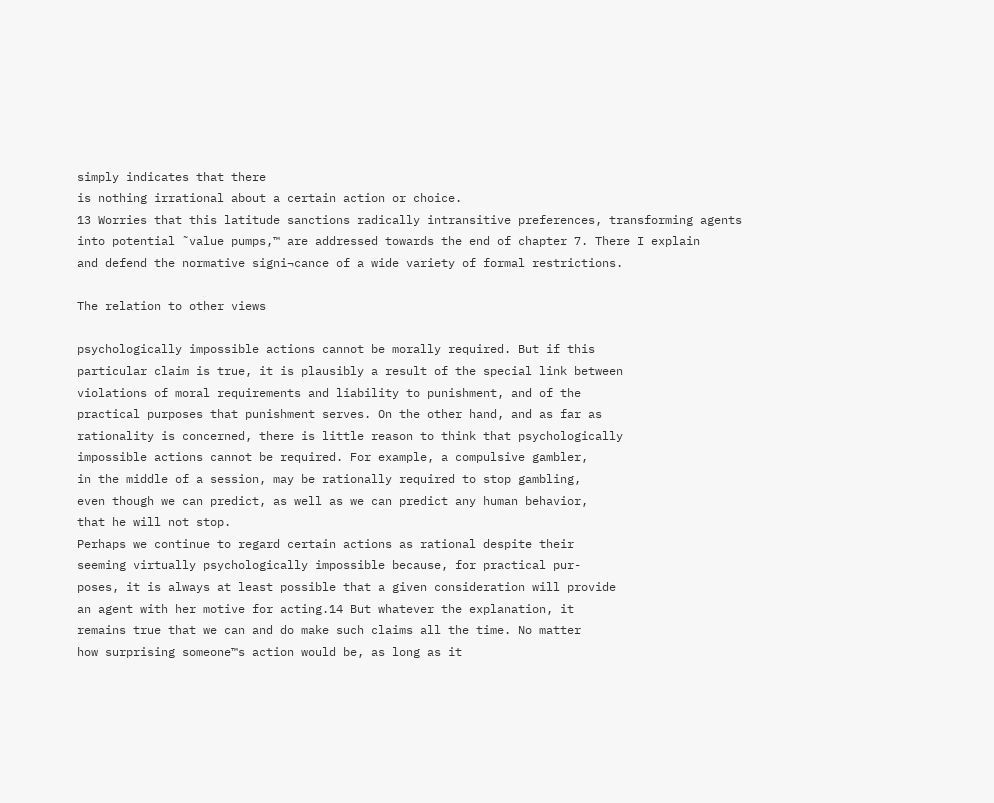simply indicates that there
is nothing irrational about a certain action or choice.
13 Worries that this latitude sanctions radically intransitive preferences, transforming agents
into potential ˜value pumps,™ are addressed towards the end of chapter 7. There I explain
and defend the normative signi¬cance of a wide variety of formal restrictions.

The relation to other views

psychologically impossible actions cannot be morally required. But if this
particular claim is true, it is plausibly a result of the special link between
violations of moral requirements and liability to punishment, and of the
practical purposes that punishment serves. On the other hand, and as far as
rationality is concerned, there is little reason to think that psychologically
impossible actions cannot be required. For example, a compulsive gambler,
in the middle of a session, may be rationally required to stop gambling,
even though we can predict, as well as we can predict any human behavior,
that he will not stop.
Perhaps we continue to regard certain actions as rational despite their
seeming virtually psychologically impossible because, for practical pur-
poses, it is always at least possible that a given consideration will provide
an agent with her motive for acting.14 But whatever the explanation, it
remains true that we can and do make such claims all the time. No matter
how surprising someone™s action would be, as long as it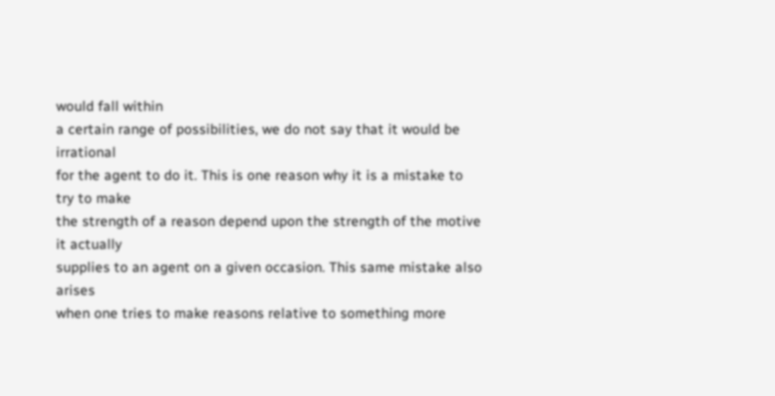would fall within
a certain range of possibilities, we do not say that it would be irrational
for the agent to do it. This is one reason why it is a mistake to try to make
the strength of a reason depend upon the strength of the motive it actually
supplies to an agent on a given occasion. This same mistake also arises
when one tries to make reasons relative to something more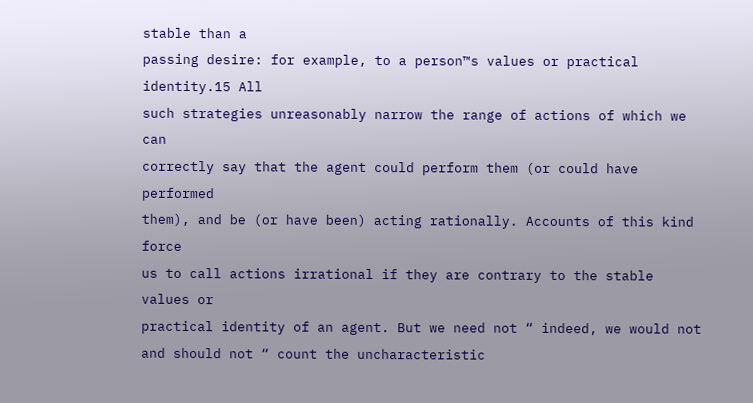stable than a
passing desire: for example, to a person™s values or practical identity.15 All
such strategies unreasonably narrow the range of actions of which we can
correctly say that the agent could perform them (or could have performed
them), and be (or have been) acting rationally. Accounts of this kind force
us to call actions irrational if they are contrary to the stable values or
practical identity of an agent. But we need not “ indeed, we would not
and should not “ count the uncharacteristic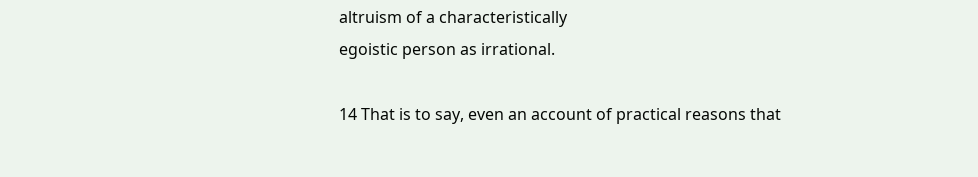altruism of a characteristically
egoistic person as irrational.

14 That is to say, even an account of practical reasons that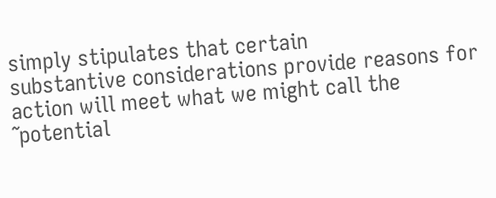simply stipulates that certain
substantive considerations provide reasons for action will meet what we might call the
˜potential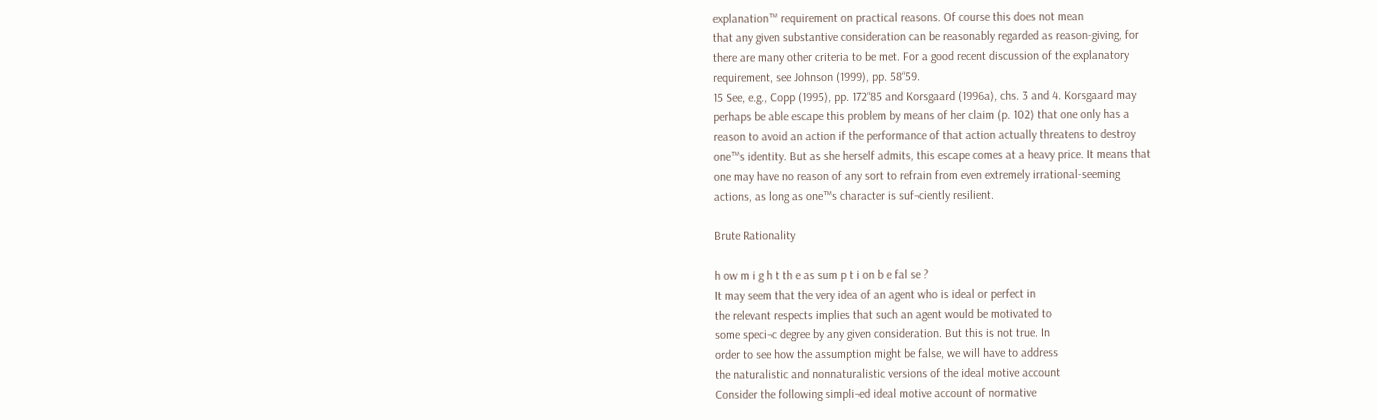explanation™ requirement on practical reasons. Of course this does not mean
that any given substantive consideration can be reasonably regarded as reason-giving, for
there are many other criteria to be met. For a good recent discussion of the explanatory
requirement, see Johnson (1999), pp. 58“59.
15 See, e.g., Copp (1995), pp. 172“85 and Korsgaard (1996a), chs. 3 and 4. Korsgaard may
perhaps be able escape this problem by means of her claim (p. 102) that one only has a
reason to avoid an action if the performance of that action actually threatens to destroy
one™s identity. But as she herself admits, this escape comes at a heavy price. It means that
one may have no reason of any sort to refrain from even extremely irrational-seeming
actions, as long as one™s character is suf¬ciently resilient.

Brute Rationality

h ow m i g h t th e as sum p t i on b e fal se ?
It may seem that the very idea of an agent who is ideal or perfect in
the relevant respects implies that such an agent would be motivated to
some speci¬c degree by any given consideration. But this is not true. In
order to see how the assumption might be false, we will have to address
the naturalistic and nonnaturalistic versions of the ideal motive account
Consider the following simpli¬ed ideal motive account of normative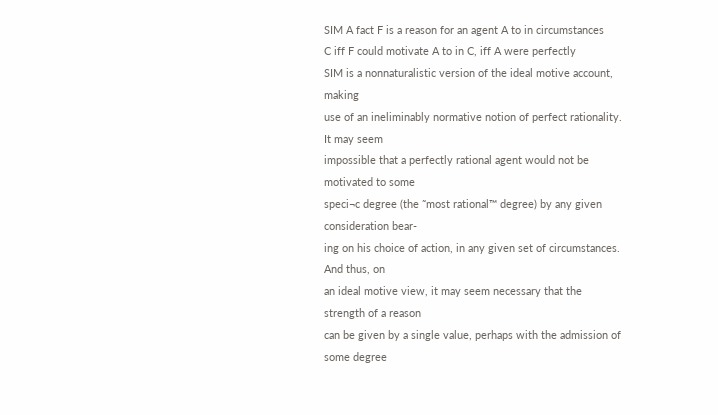SIM A fact F is a reason for an agent A to in circumstances
C iff F could motivate A to in C, iff A were perfectly
SIM is a nonnaturalistic version of the ideal motive account, making
use of an ineliminably normative notion of perfect rationality. It may seem
impossible that a perfectly rational agent would not be motivated to some
speci¬c degree (the ˜most rational™ degree) by any given consideration bear-
ing on his choice of action, in any given set of circumstances. And thus, on
an ideal motive view, it may seem necessary that the strength of a reason
can be given by a single value, perhaps with the admission of some degree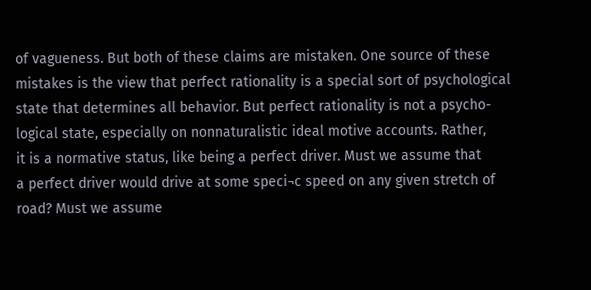of vagueness. But both of these claims are mistaken. One source of these
mistakes is the view that perfect rationality is a special sort of psychological
state that determines all behavior. But perfect rationality is not a psycho-
logical state, especially on nonnaturalistic ideal motive accounts. Rather,
it is a normative status, like being a perfect driver. Must we assume that
a perfect driver would drive at some speci¬c speed on any given stretch of
road? Must we assume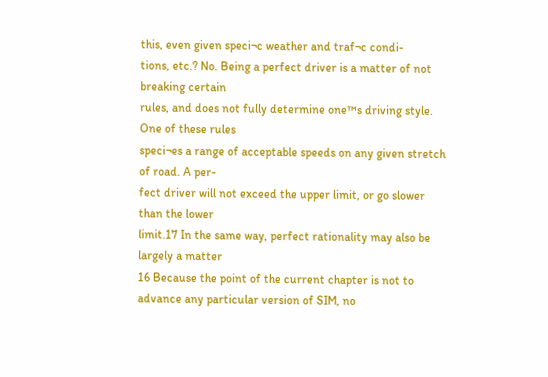this, even given speci¬c weather and traf¬c condi-
tions, etc.? No. Being a perfect driver is a matter of not breaking certain
rules, and does not fully determine one™s driving style. One of these rules
speci¬es a range of acceptable speeds on any given stretch of road. A per-
fect driver will not exceed the upper limit, or go slower than the lower
limit.17 In the same way, perfect rationality may also be largely a matter
16 Because the point of the current chapter is not to advance any particular version of SIM, no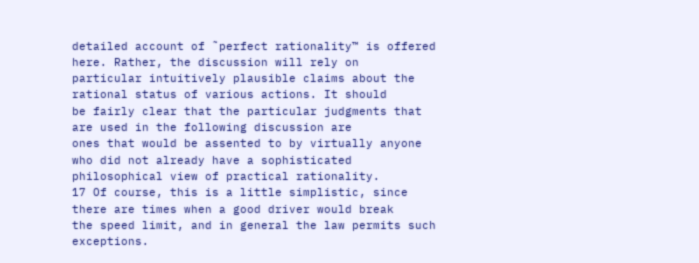detailed account of ˜perfect rationality™ is offered here. Rather, the discussion will rely on
particular intuitively plausible claims about the rational status of various actions. It should
be fairly clear that the particular judgments that are used in the following discussion are
ones that would be assented to by virtually anyone who did not already have a sophisticated
philosophical view of practical rationality.
17 Of course, this is a little simplistic, since there are times when a good driver would break
the speed limit, and in general the law permits such exceptions.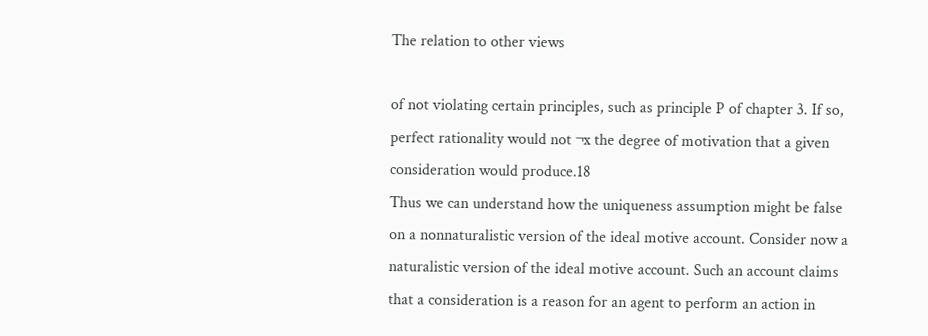The relation to other views

of not violating certain principles, such as principle P of chapter 3. If so,
perfect rationality would not ¬x the degree of motivation that a given
consideration would produce.18
Thus we can understand how the uniqueness assumption might be false
on a nonnaturalistic version of the ideal motive account. Consider now a
naturalistic version of the ideal motive account. Such an account claims
that a consideration is a reason for an agent to perform an action in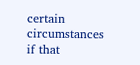certain
circumstances if that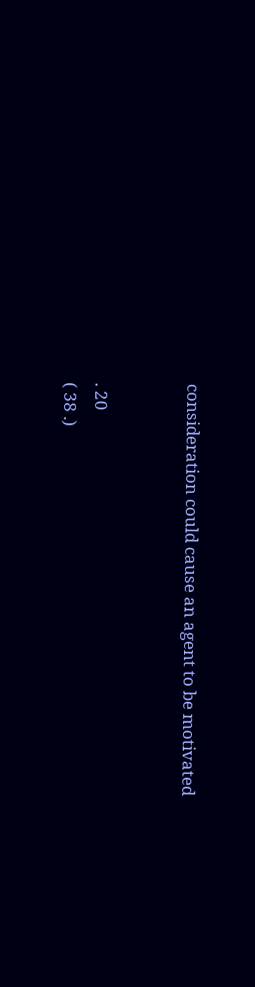consideration could cause an agent to be motivated


. 20
( 38 .)